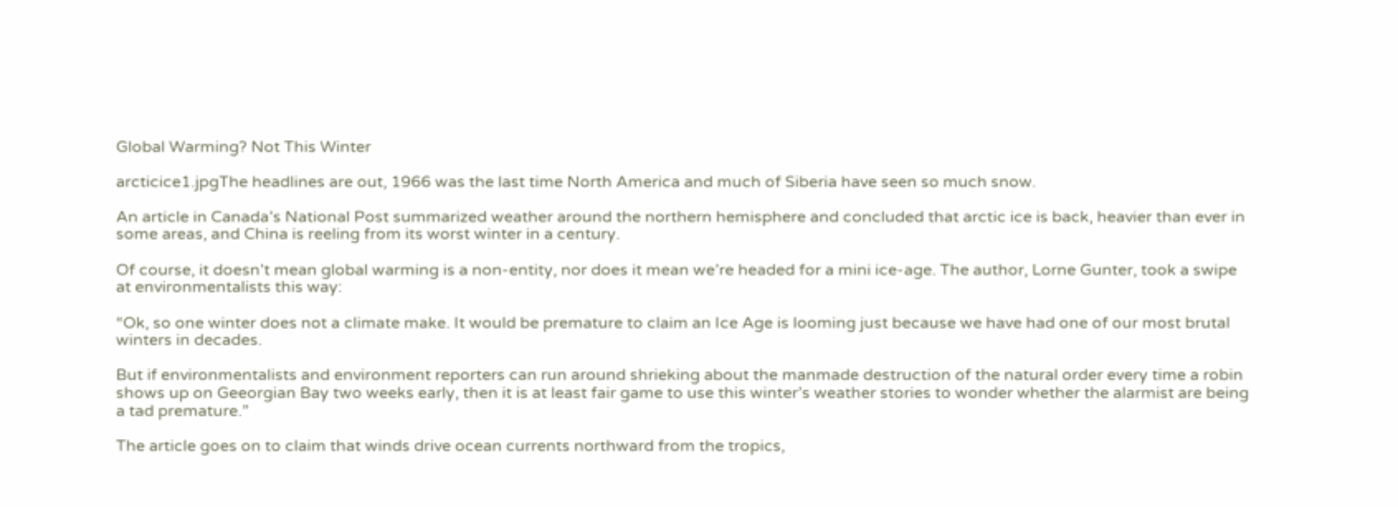Global Warming? Not This Winter

arcticice1.jpgThe headlines are out, 1966 was the last time North America and much of Siberia have seen so much snow.

An article in Canada’s National Post summarized weather around the northern hemisphere and concluded that arctic ice is back, heavier than ever in some areas, and China is reeling from its worst winter in a century.

Of course, it doesn’t mean global warming is a non-entity, nor does it mean we’re headed for a mini ice-age. The author, Lorne Gunter, took a swipe at environmentalists this way:

“Ok, so one winter does not a climate make. It would be premature to claim an Ice Age is looming just because we have had one of our most brutal winters in decades.

But if environmentalists and environment reporters can run around shrieking about the manmade destruction of the natural order every time a robin shows up on Geeorgian Bay two weeks early, then it is at least fair game to use this winter’s weather stories to wonder whether the alarmist are being a tad premature.”

The article goes on to claim that winds drive ocean currents northward from the tropics,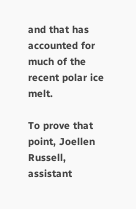and that has accounted for much of the recent polar ice melt.

To prove that point, Joellen Russell, assistant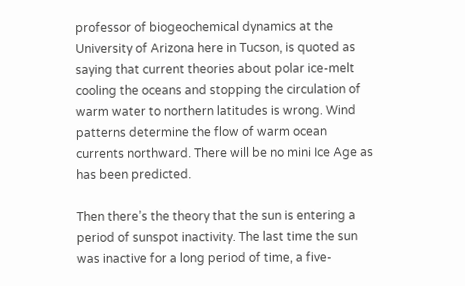professor of biogeochemical dynamics at the University of Arizona here in Tucson, is quoted as saying that current theories about polar ice-melt cooling the oceans and stopping the circulation of warm water to northern latitudes is wrong. Wind patterns determine the flow of warm ocean currents northward. There will be no mini Ice Age as has been predicted.

Then there’s the theory that the sun is entering a period of sunspot inactivity. The last time the sun was inactive for a long period of time, a five-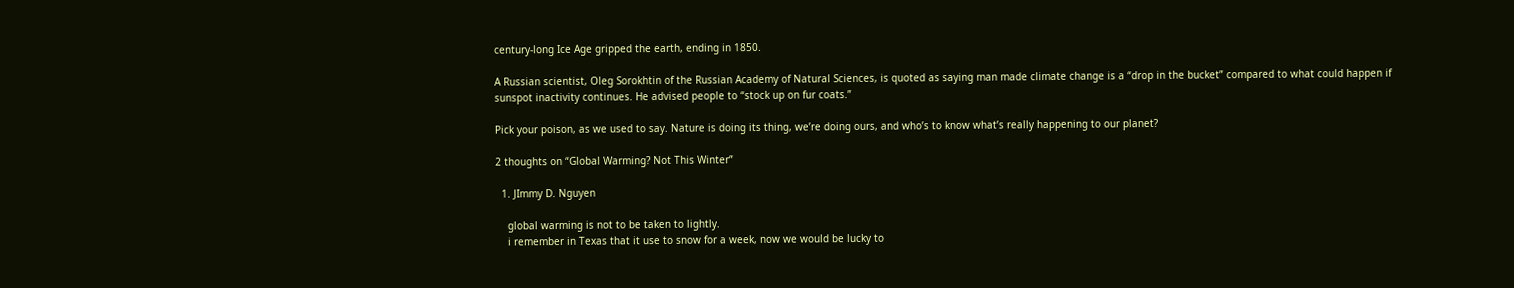century-long Ice Age gripped the earth, ending in 1850.

A Russian scientist, Oleg Sorokhtin of the Russian Academy of Natural Sciences, is quoted as saying man made climate change is a “drop in the bucket” compared to what could happen if sunspot inactivity continues. He advised people to “stock up on fur coats.”

Pick your poison, as we used to say. Nature is doing its thing, we’re doing ours, and who’s to know what’s really happening to our planet?

2 thoughts on “Global Warming? Not This Winter”

  1. JImmy D. Nguyen

    global warming is not to be taken to lightly.
    i remember in Texas that it use to snow for a week, now we would be lucky to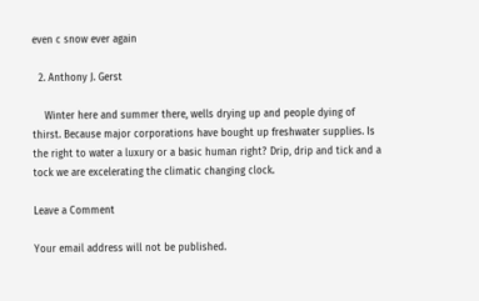even c snow ever again

  2. Anthony J. Gerst

    Winter here and summer there, wells drying up and people dying of thirst. Because major corporations have bought up freshwater supplies. Is the right to water a luxury or a basic human right? Drip, drip and tick and a tock we are excelerating the climatic changing clock.

Leave a Comment

Your email address will not be published.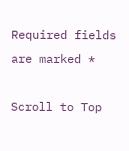Required fields are marked *

Scroll to Top